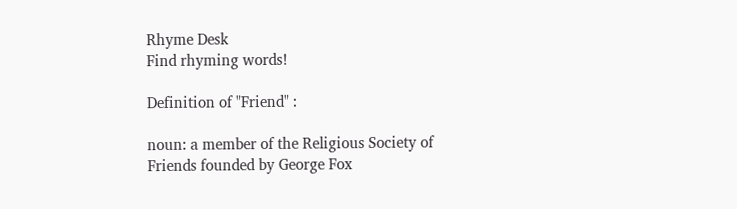Rhyme Desk
Find rhyming words!

Definition of "Friend" :

noun: a member of the Religious Society of Friends founded by George Fox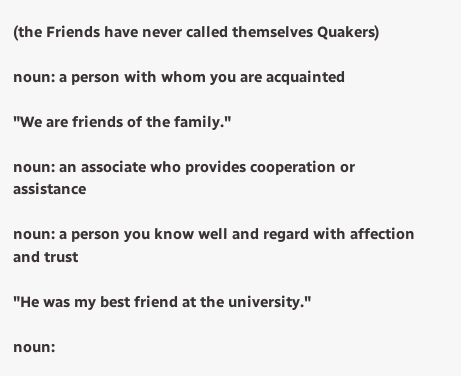(the Friends have never called themselves Quakers)

noun: a person with whom you are acquainted

"We are friends of the family."

noun: an associate who provides cooperation or assistance

noun: a person you know well and regard with affection and trust

"He was my best friend at the university."

noun: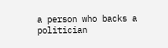a person who backs a politician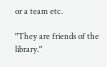or a team etc.

"They are friends of the library."